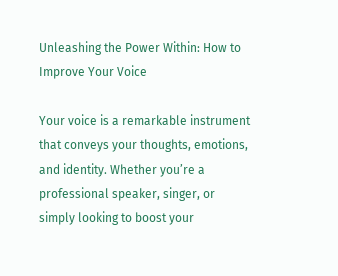Unleashing the Power Within: How to Improve Your Voice

Your voice is a remarkable instrument that conveys your thoughts, emotions, and identity. Whether you’re a professional speaker, singer, or simply looking to boost your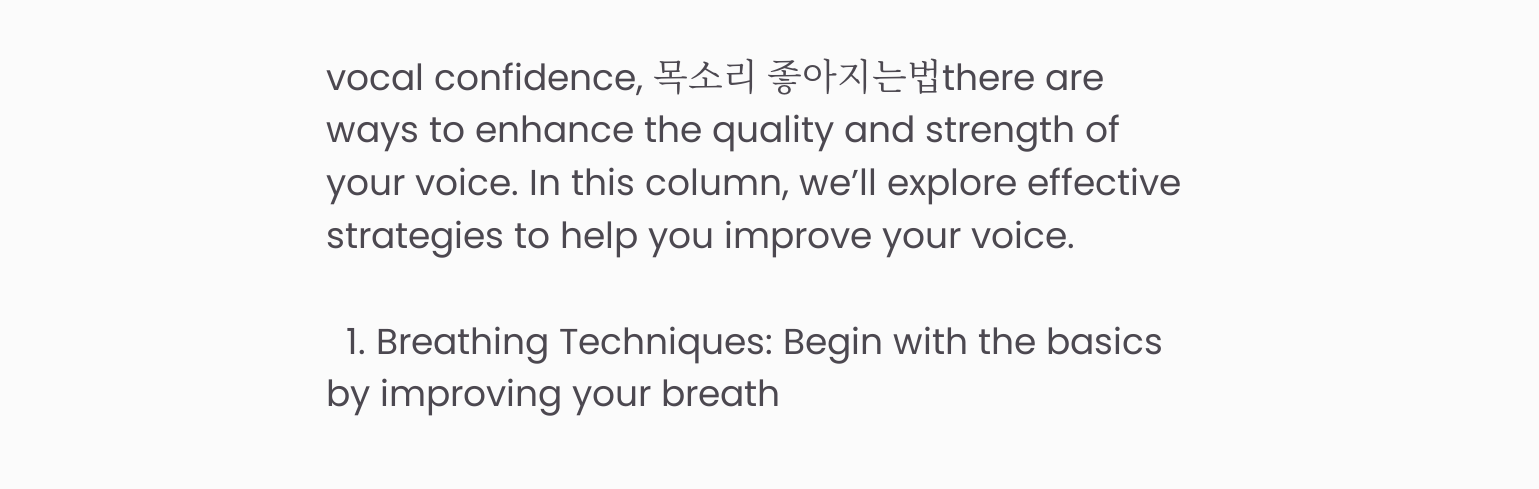vocal confidence, 목소리 좋아지는법there are ways to enhance the quality and strength of your voice. In this column, we’ll explore effective strategies to help you improve your voice.

  1. Breathing Techniques: Begin with the basics by improving your breath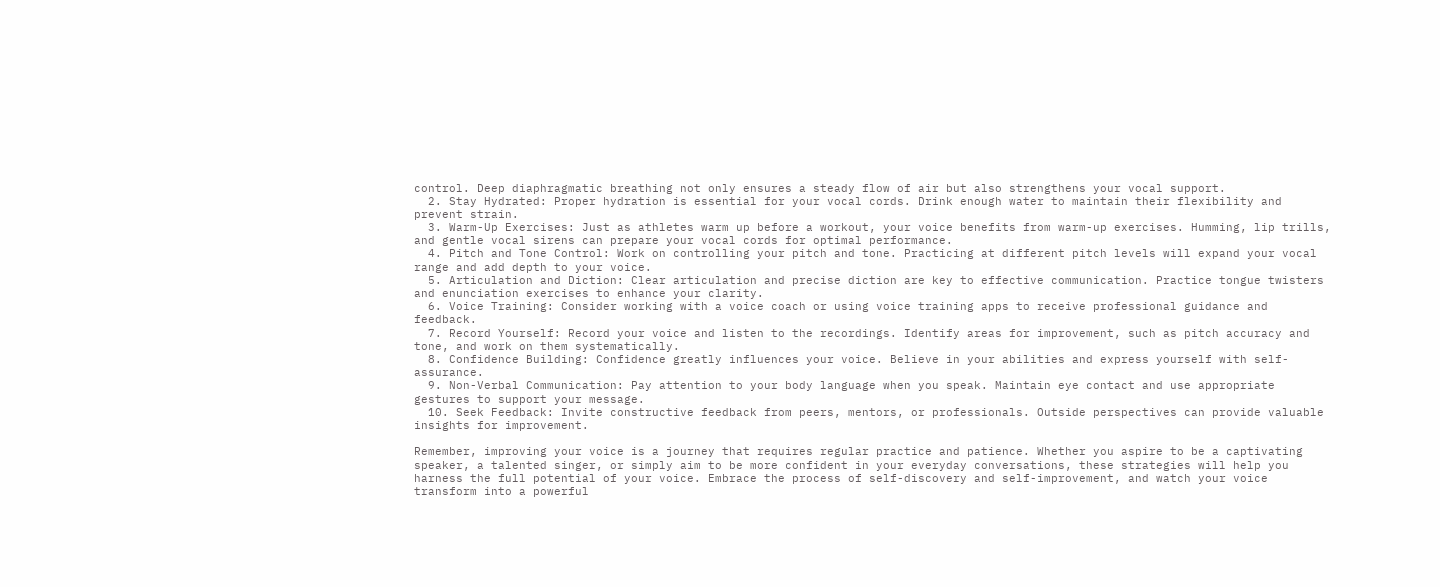control. Deep diaphragmatic breathing not only ensures a steady flow of air but also strengthens your vocal support.
  2. Stay Hydrated: Proper hydration is essential for your vocal cords. Drink enough water to maintain their flexibility and prevent strain.
  3. Warm-Up Exercises: Just as athletes warm up before a workout, your voice benefits from warm-up exercises. Humming, lip trills, and gentle vocal sirens can prepare your vocal cords for optimal performance.
  4. Pitch and Tone Control: Work on controlling your pitch and tone. Practicing at different pitch levels will expand your vocal range and add depth to your voice.
  5. Articulation and Diction: Clear articulation and precise diction are key to effective communication. Practice tongue twisters and enunciation exercises to enhance your clarity.
  6. Voice Training: Consider working with a voice coach or using voice training apps to receive professional guidance and feedback.
  7. Record Yourself: Record your voice and listen to the recordings. Identify areas for improvement, such as pitch accuracy and tone, and work on them systematically.
  8. Confidence Building: Confidence greatly influences your voice. Believe in your abilities and express yourself with self-assurance.
  9. Non-Verbal Communication: Pay attention to your body language when you speak. Maintain eye contact and use appropriate gestures to support your message.
  10. Seek Feedback: Invite constructive feedback from peers, mentors, or professionals. Outside perspectives can provide valuable insights for improvement.

Remember, improving your voice is a journey that requires regular practice and patience. Whether you aspire to be a captivating speaker, a talented singer, or simply aim to be more confident in your everyday conversations, these strategies will help you harness the full potential of your voice. Embrace the process of self-discovery and self-improvement, and watch your voice transform into a powerful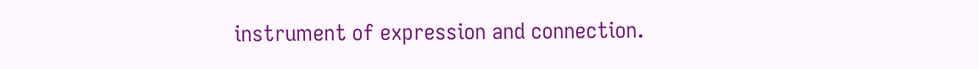instrument of expression and connection.